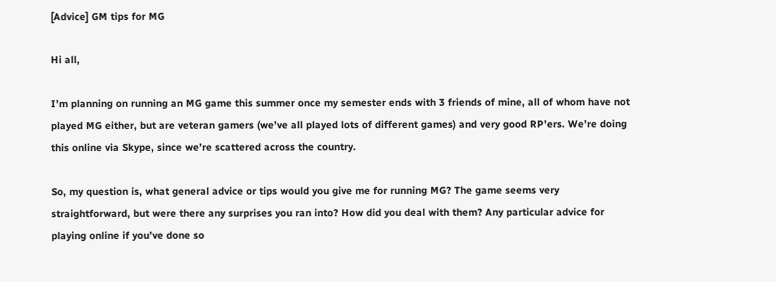[Advice] GM tips for MG

Hi all,

I’m planning on running an MG game this summer once my semester ends with 3 friends of mine, all of whom have not played MG either, but are veteran gamers (we’ve all played lots of different games) and very good RP’ers. We’re doing this online via Skype, since we’re scattered across the country.

So, my question is, what general advice or tips would you give me for running MG? The game seems very straightforward, but were there any surprises you ran into? How did you deal with them? Any particular advice for playing online if you’ve done so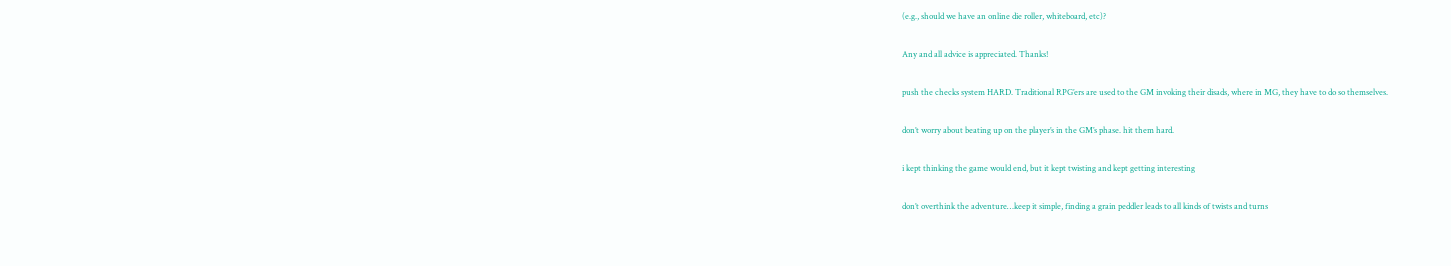(e.g., should we have an online die roller, whiteboard, etc)?

Any and all advice is appreciated. Thanks!

push the checks system HARD. Traditional RPG’ers are used to the GM invoking their disads, where in MG, they have to do so themselves.

don’t worry about beating up on the player’s in the GM’s phase. hit them hard.

i kept thinking the game would end, but it kept twisting and kept getting interesting

don’t overthink the adventure…keep it simple, finding a grain peddler leads to all kinds of twists and turns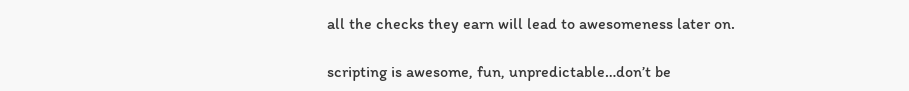all the checks they earn will lead to awesomeness later on.

scripting is awesome, fun, unpredictable…don’t be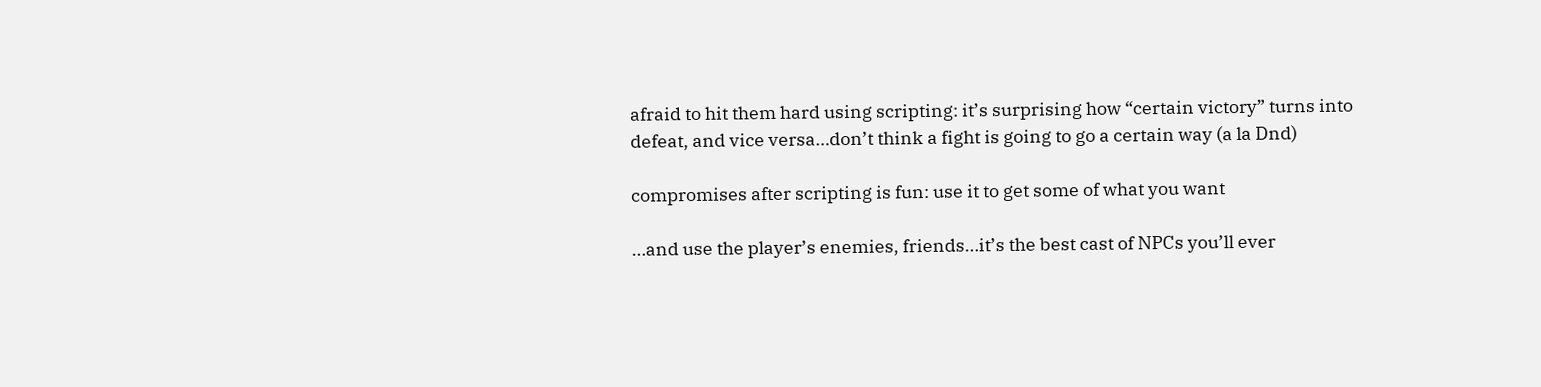afraid to hit them hard using scripting: it’s surprising how “certain victory” turns into defeat, and vice versa…don’t think a fight is going to go a certain way (a la Dnd)

compromises after scripting is fun: use it to get some of what you want

…and use the player’s enemies, friends…it’s the best cast of NPCs you’ll ever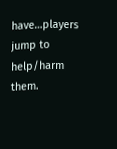have…players jump to help/harm them.